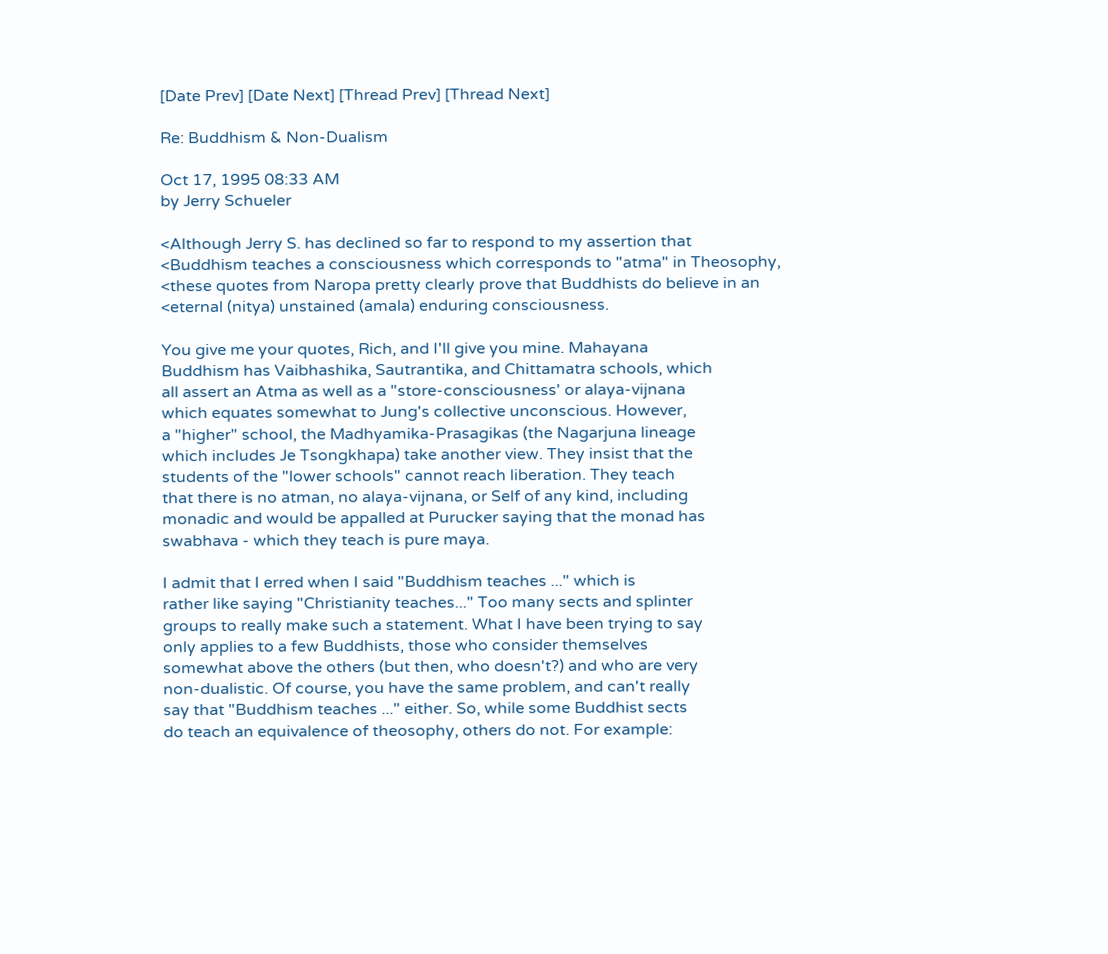[Date Prev] [Date Next] [Thread Prev] [Thread Next]

Re: Buddhism & Non-Dualism

Oct 17, 1995 08:33 AM
by Jerry Schueler

<Although Jerry S. has declined so far to respond to my assertion that
<Buddhism teaches a consciousness which corresponds to "atma" in Theosophy,
<these quotes from Naropa pretty clearly prove that Buddhists do believe in an
<eternal (nitya) unstained (amala) enduring consciousness.

You give me your quotes, Rich, and I'll give you mine. Mahayana
Buddhism has Vaibhashika, Sautrantika, and Chittamatra schools, which
all assert an Atma as well as a "store-consciousness' or alaya-vijnana
which equates somewhat to Jung's collective unconscious. However,
a "higher" school, the Madhyamika-Prasagikas (the Nagarjuna lineage
which includes Je Tsongkhapa) take another view. They insist that the
students of the "lower schools" cannot reach liberation. They teach
that there is no atman, no alaya-vijnana, or Self of any kind, including
monadic and would be appalled at Purucker saying that the monad has
swabhava - which they teach is pure maya.

I admit that I erred when I said "Buddhism teaches ..." which is
rather like saying "Christianity teaches..." Too many sects and splinter
groups to really make such a statement. What I have been trying to say
only applies to a few Buddhists, those who consider themselves
somewhat above the others (but then, who doesn't?) and who are very
non-dualistic. Of course, you have the same problem, and can't really
say that "Buddhism teaches ..." either. So, while some Buddhist sects
do teach an equivalence of theosophy, others do not. For example: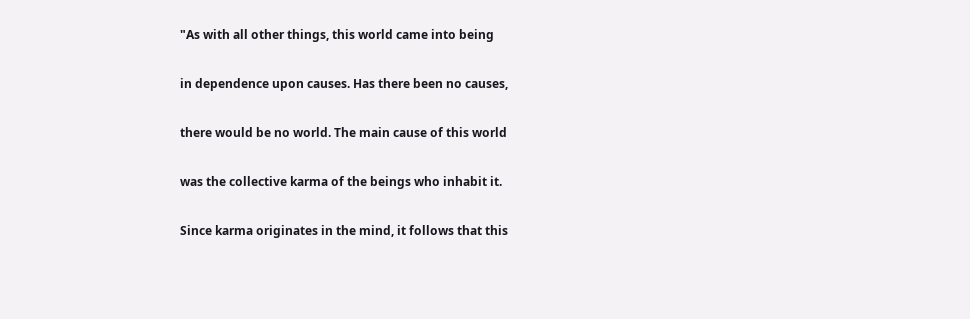"As with all other things, this world came into being

in dependence upon causes. Has there been no causes,

there would be no world. The main cause of this world

was the collective karma of the beings who inhabit it.

Since karma originates in the mind, it follows that this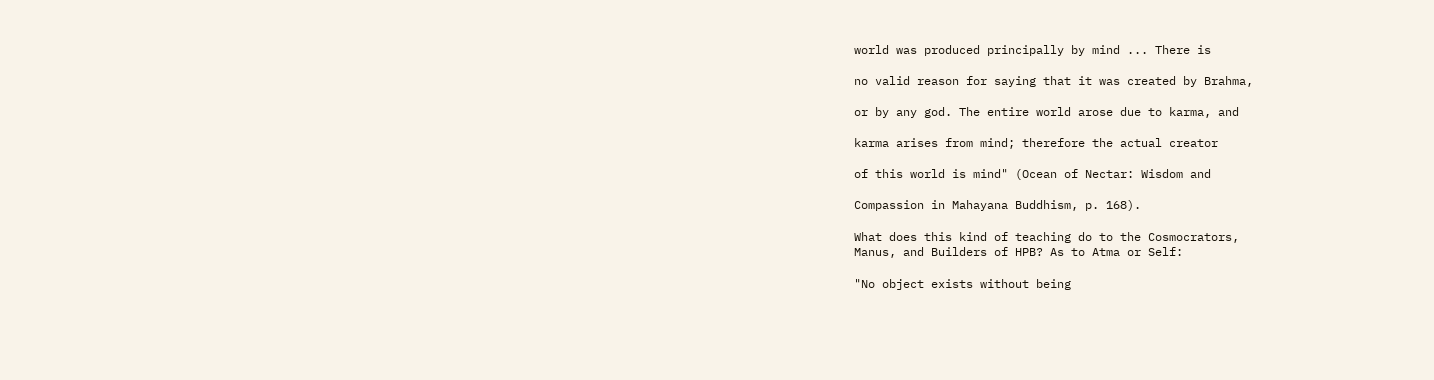world was produced principally by mind ... There is

no valid reason for saying that it was created by Brahma,

or by any god. The entire world arose due to karma, and

karma arises from mind; therefore the actual creator

of this world is mind" (Ocean of Nectar: Wisdom and

Compassion in Mahayana Buddhism, p. 168).

What does this kind of teaching do to the Cosmocrators,
Manus, and Builders of HPB? As to Atma or Self:

"No object exists without being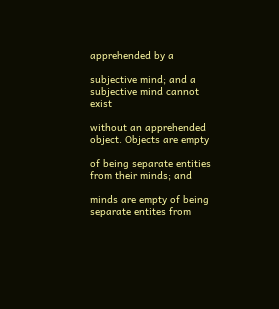apprehended by a

subjective mind; and a subjective mind cannot exist

without an apprehended object. Objects are empty

of being separate entities from their minds; and

minds are empty of being separate entites from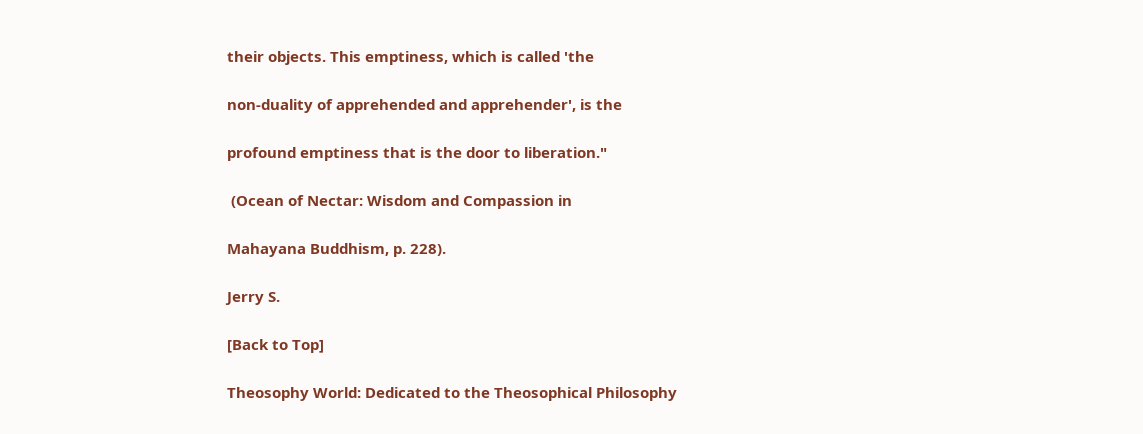their objects. This emptiness, which is called 'the

non-duality of apprehended and apprehender', is the

profound emptiness that is the door to liberation."

 (Ocean of Nectar: Wisdom and Compassion in

Mahayana Buddhism, p. 228).

Jerry S.

[Back to Top]

Theosophy World: Dedicated to the Theosophical Philosophy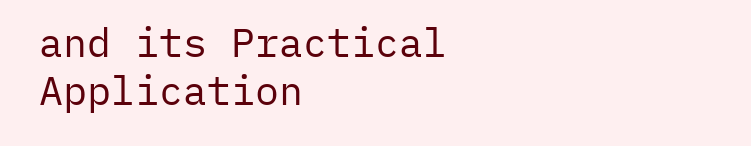and its Practical Application